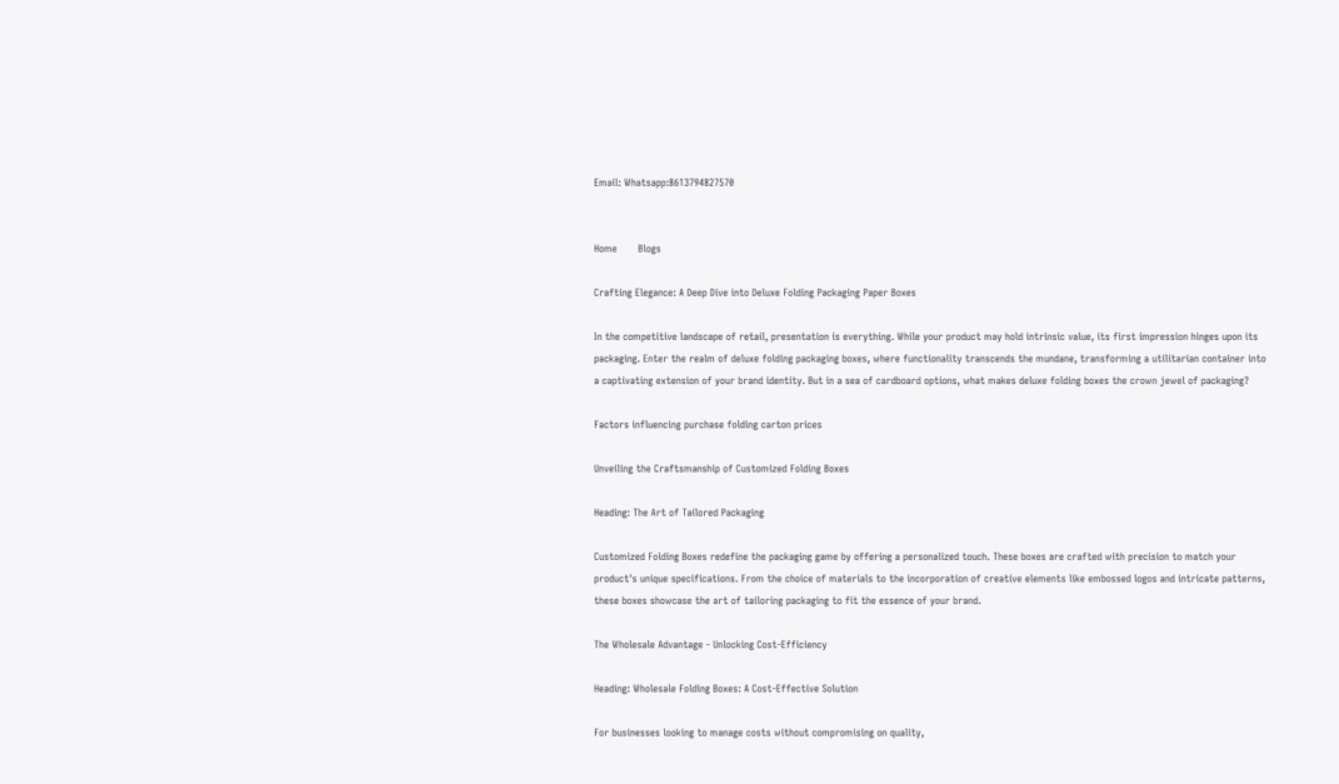Email: Whatsapp:8613794827570


Home       Blogs

Crafting Elegance: A Deep Dive into Deluxe Folding Packaging Paper Boxes

In the competitive landscape of retail, presentation is everything. While your product may hold intrinsic value, its first impression hinges upon its packaging. Enter the realm of deluxe folding packaging boxes, where functionality transcends the mundane, transforming a utilitarian container into a captivating extension of your brand identity. But in a sea of cardboard options, what makes deluxe folding boxes the crown jewel of packaging?

Factors influencing purchase folding carton prices

Unveiling the Craftsmanship of Customized Folding Boxes

Heading: The Art of Tailored Packaging

Customized Folding Boxes redefine the packaging game by offering a personalized touch. These boxes are crafted with precision to match your product's unique specifications. From the choice of materials to the incorporation of creative elements like embossed logos and intricate patterns, these boxes showcase the art of tailoring packaging to fit the essence of your brand.

The Wholesale Advantage - Unlocking Cost-Efficiency

Heading: Wholesale Folding Boxes: A Cost-Effective Solution

For businesses looking to manage costs without compromising on quality,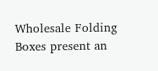Wholesale Folding Boxes present an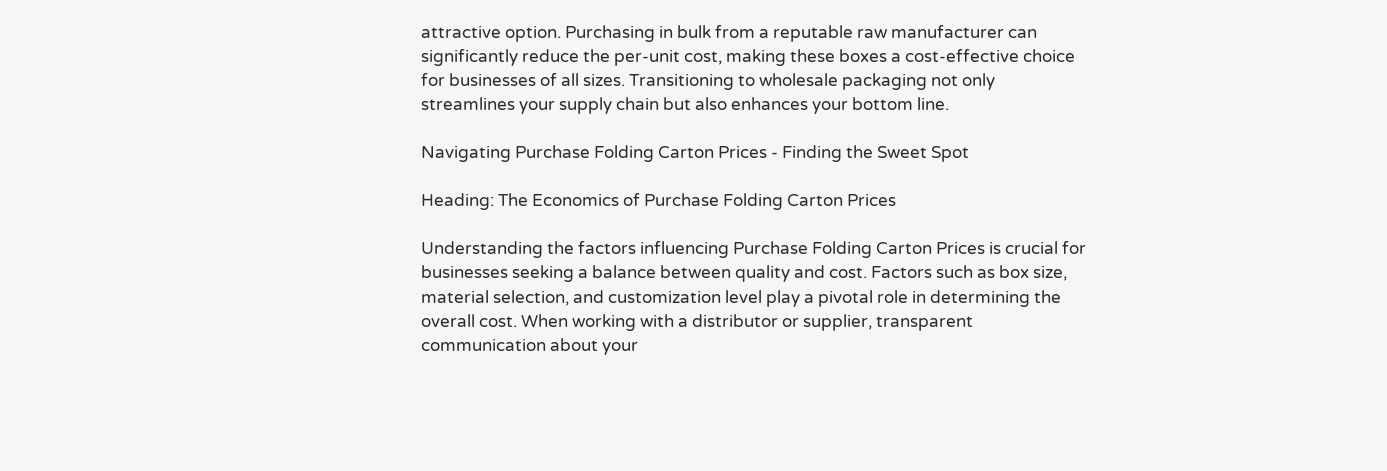attractive option. Purchasing in bulk from a reputable raw manufacturer can significantly reduce the per-unit cost, making these boxes a cost-effective choice for businesses of all sizes. Transitioning to wholesale packaging not only streamlines your supply chain but also enhances your bottom line.

Navigating Purchase Folding Carton Prices - Finding the Sweet Spot

Heading: The Economics of Purchase Folding Carton Prices

Understanding the factors influencing Purchase Folding Carton Prices is crucial for businesses seeking a balance between quality and cost. Factors such as box size, material selection, and customization level play a pivotal role in determining the overall cost. When working with a distributor or supplier, transparent communication about your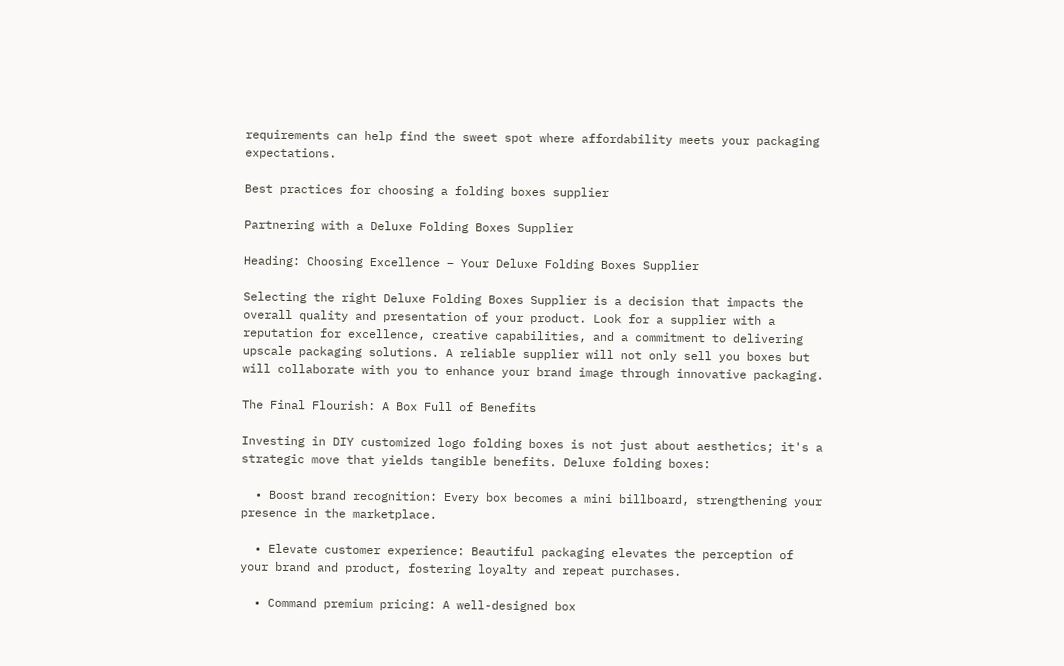requirements can help find the sweet spot where affordability meets your packaging expectations.

Best practices for choosing a folding boxes supplier

Partnering with a Deluxe Folding Boxes Supplier

Heading: Choosing Excellence – Your Deluxe Folding Boxes Supplier

Selecting the right Deluxe Folding Boxes Supplier is a decision that impacts the overall quality and presentation of your product. Look for a supplier with a reputation for excellence, creative capabilities, and a commitment to delivering upscale packaging solutions. A reliable supplier will not only sell you boxes but will collaborate with you to enhance your brand image through innovative packaging.

The Final Flourish: A Box Full of Benefits

Investing in DIY customized logo folding boxes is not just about aesthetics; it's a strategic move that yields tangible benefits. Deluxe folding boxes:

  • Boost brand recognition: Every box becomes a mini billboard, strengthening your presence in the marketplace.

  • Elevate customer experience: Beautiful packaging elevates the perception of your brand and product, fostering loyalty and repeat purchases.

  • Command premium pricing: A well-designed box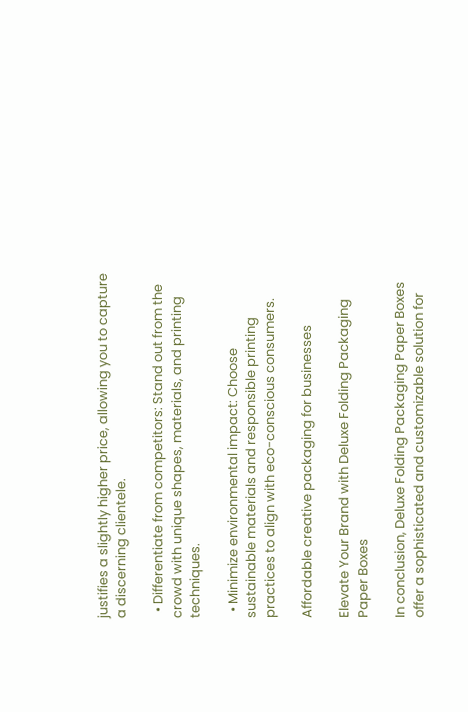justifies a slightly higher price, allowing you to capture a discerning clientele.

  • Differentiate from competitors: Stand out from the crowd with unique shapes, materials, and printing techniques.

  • Minimize environmental impact: Choose sustainable materials and responsible printing practices to align with eco-conscious consumers.

Affordable creative packaging for businesses

Elevate Your Brand with Deluxe Folding Packaging Paper Boxes

In conclusion, Deluxe Folding Packaging Paper Boxes offer a sophisticated and customizable solution for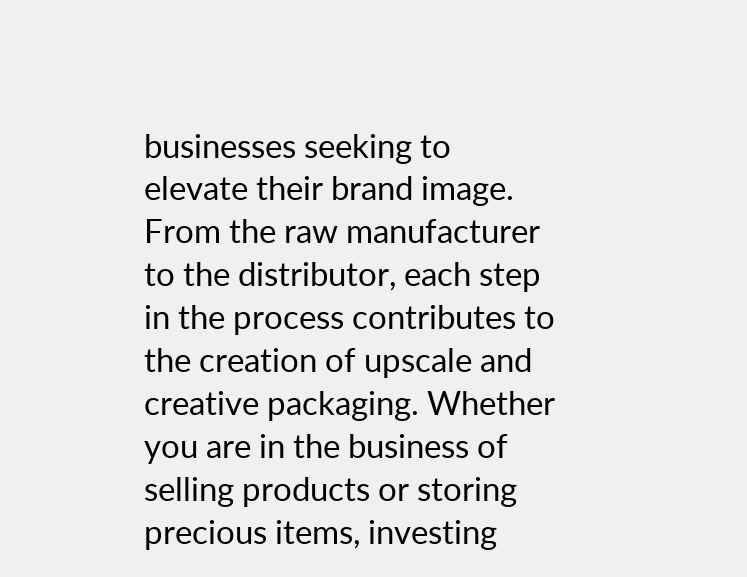businesses seeking to elevate their brand image. From the raw manufacturer to the distributor, each step in the process contributes to the creation of upscale and creative packaging. Whether you are in the business of selling products or storing precious items, investing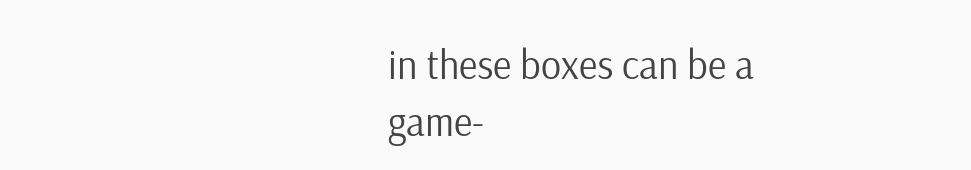in these boxes can be a game-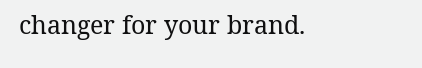changer for your brand.